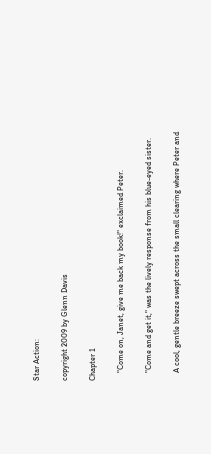Star Action:

copyright 2009 by Glenn Davis

Chapter 1

    "Come on, Janet, give me back my book!" exclaimed Peter.

    "Come and get it," was the lively response from his blue-eyed sister.

    A cool, gentle breeze swept across the small clearing where Peter and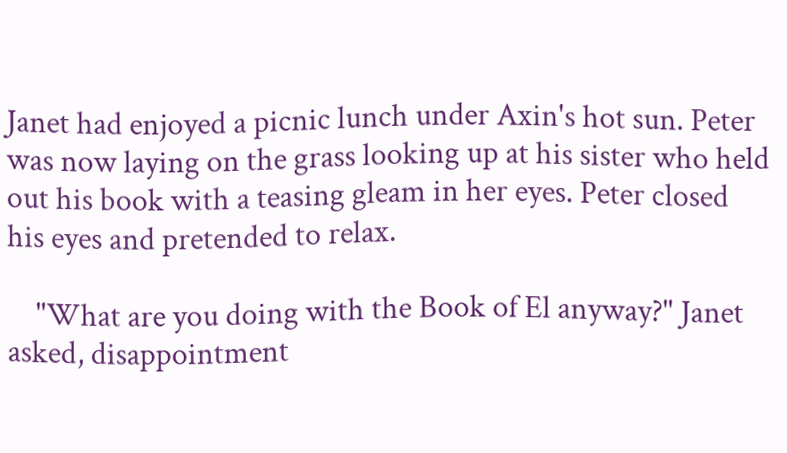Janet had enjoyed a picnic lunch under Axin's hot sun. Peter was now laying on the grass looking up at his sister who held out his book with a teasing gleam in her eyes. Peter closed his eyes and pretended to relax.

    "What are you doing with the Book of El anyway?" Janet asked, disappointment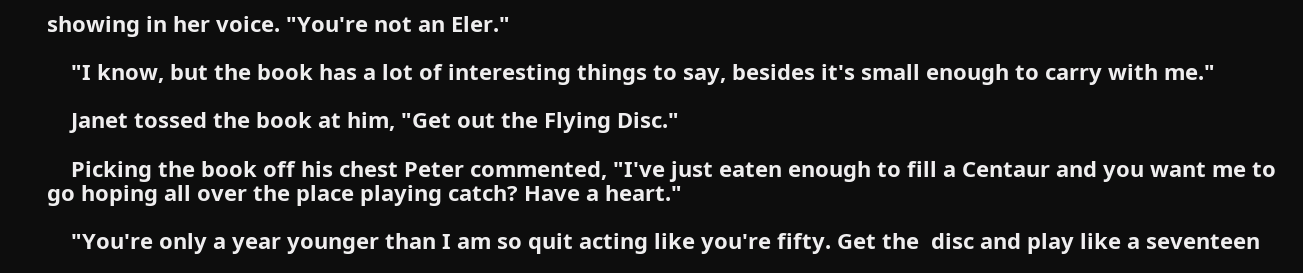showing in her voice. "You're not an Eler."

    "I know, but the book has a lot of interesting things to say, besides it's small enough to carry with me."

    Janet tossed the book at him, "Get out the Flying Disc."

    Picking the book off his chest Peter commented, "I've just eaten enough to fill a Centaur and you want me to go hoping all over the place playing catch? Have a heart."

    "You're only a year younger than I am so quit acting like you're fifty. Get the  disc and play like a seventeen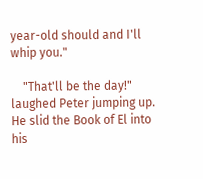year-old should and I'll whip you."

    "That'll be the day!" laughed Peter jumping up. He slid the Book of El into his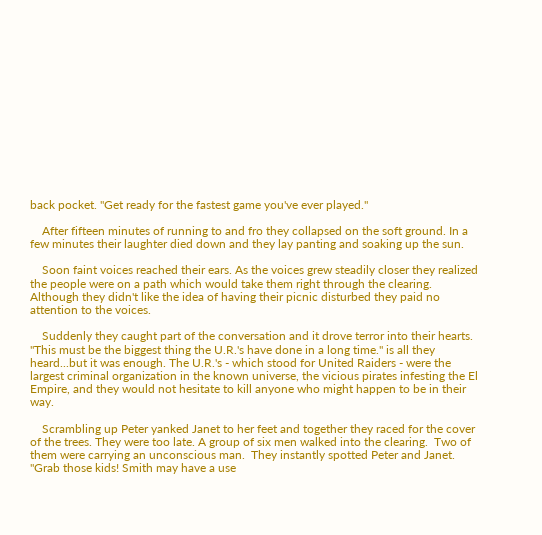back pocket. "Get ready for the fastest game you've ever played."

    After fifteen minutes of running to and fro they collapsed on the soft ground. In a few minutes their laughter died down and they lay panting and soaking up the sun.

    Soon faint voices reached their ears. As the voices grew steadily closer they realized the people were on a path which would take them right through the clearing. Although they didn't like the idea of having their picnic disturbed they paid no attention to the voices.

    Suddenly they caught part of the conversation and it drove terror into their hearts. "This must be the biggest thing the U.R.'s have done in a long time." is all they heard...but it was enough. The U.R.'s - which stood for United Raiders - were the largest criminal organization in the known universe, the vicious pirates infesting the El Empire, and they would not hesitate to kill anyone who might happen to be in their way.

    Scrambling up Peter yanked Janet to her feet and together they raced for the cover of the trees. They were too late. A group of six men walked into the clearing.  Two of them were carrying an unconscious man.  They instantly spotted Peter and Janet. "Grab those kids! Smith may have a use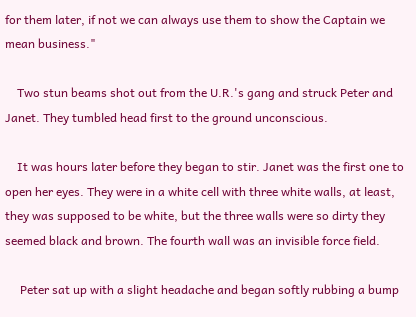for them later, if not we can always use them to show the Captain we mean business."

    Two stun beams shot out from the U.R.'s gang and struck Peter and Janet. They tumbled head first to the ground unconscious.

    It was hours later before they began to stir. Janet was the first one to open her eyes. They were in a white cell with three white walls, at least, they was supposed to be white, but the three walls were so dirty they seemed black and brown. The fourth wall was an invisible force field.

     Peter sat up with a slight headache and began softly rubbing a bump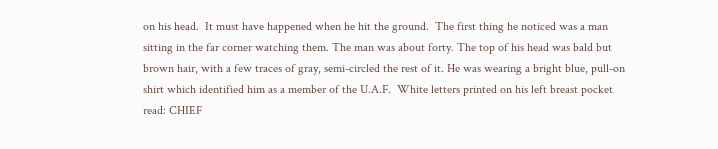on his head.  It must have happened when he hit the ground.  The first thing he noticed was a man sitting in the far corner watching them. The man was about forty. The top of his head was bald but brown hair, with a few traces of gray, semi-circled the rest of it. He was wearing a bright blue, pull-on shirt which identified him as a member of the U.A.F.  White letters printed on his left breast pocket read: CHIEF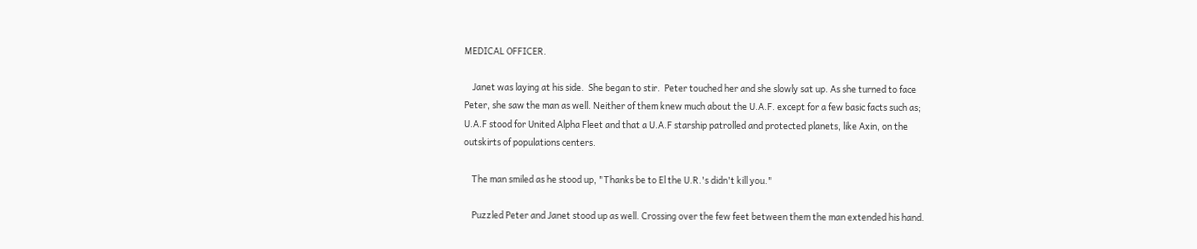MEDICAL OFFICER.

    Janet was laying at his side.  She began to stir.  Peter touched her and she slowly sat up. As she turned to face Peter, she saw the man as well. Neither of them knew much about the U.A.F. except for a few basic facts such as; U.A.F stood for United Alpha Fleet and that a U.A.F starship patrolled and protected planets, like Axin, on the outskirts of populations centers.

    The man smiled as he stood up, "Thanks be to El the U.R.'s didn't kill you."

    Puzzled Peter and Janet stood up as well. Crossing over the few feet between them the man extended his hand.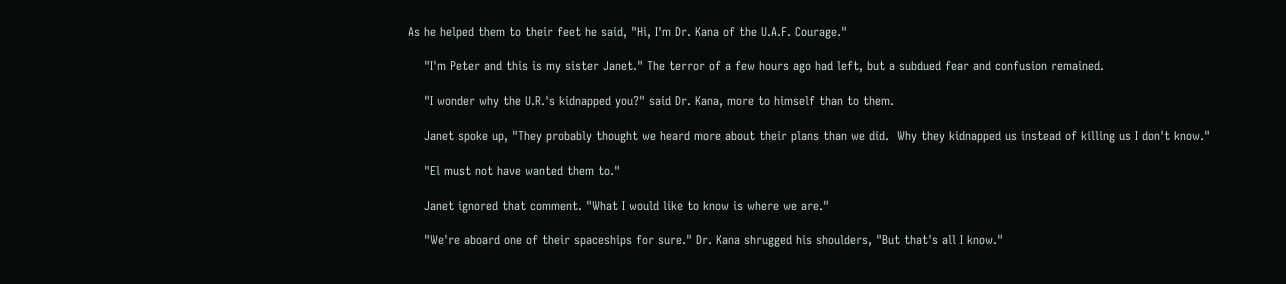As he helped them to their feet he said, "Hi, I'm Dr. Kana of the U.A.F. Courage."

    "I'm Peter and this is my sister Janet." The terror of a few hours ago had left, but a subdued fear and confusion remained.

    "I wonder why the U.R.'s kidnapped you?" said Dr. Kana, more to himself than to them.

    Janet spoke up, "They probably thought we heard more about their plans than we did.  Why they kidnapped us instead of killing us I don't know."

    "El must not have wanted them to."

    Janet ignored that comment. "What I would like to know is where we are."

    "We're aboard one of their spaceships for sure." Dr. Kana shrugged his shoulders, "But that's all I know."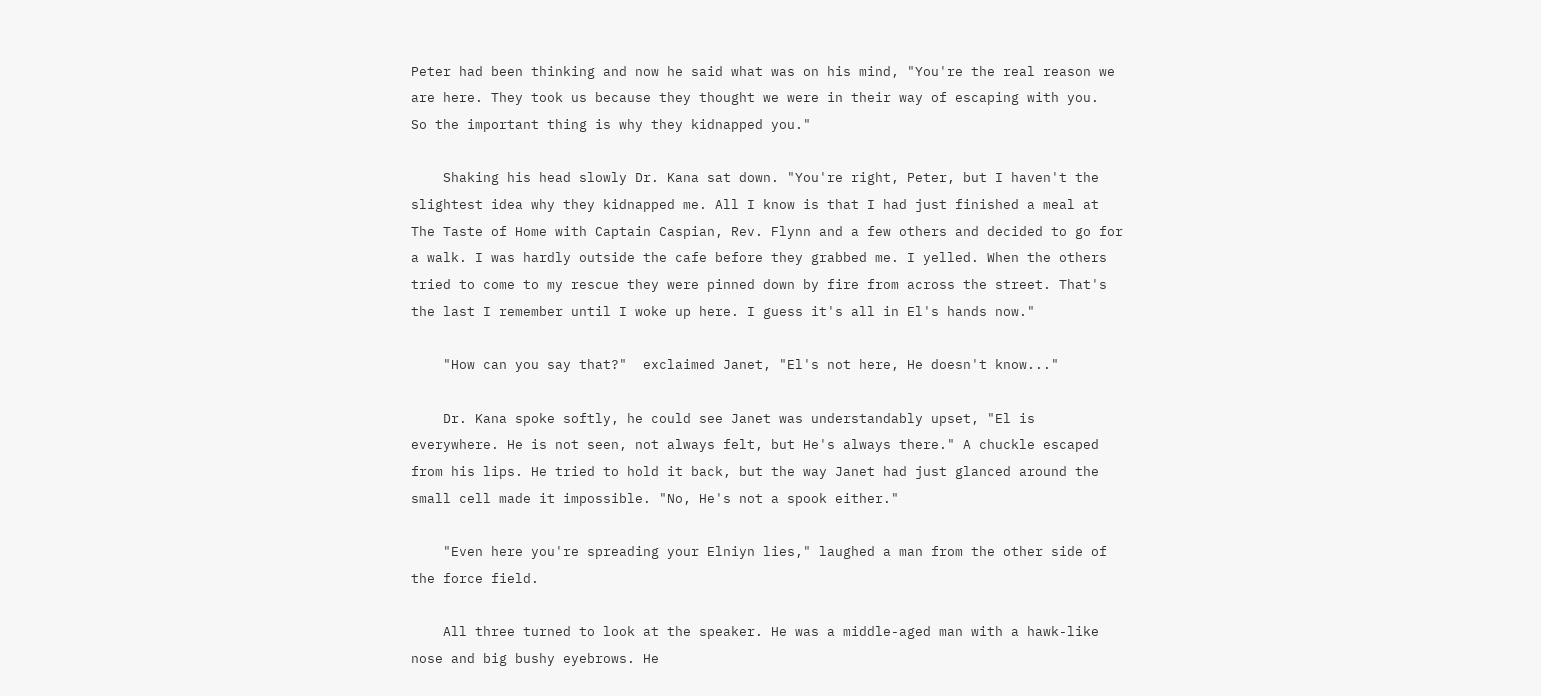Peter had been thinking and now he said what was on his mind, "You're the real reason we are here. They took us because they thought we were in their way of escaping with you.  So the important thing is why they kidnapped you."

    Shaking his head slowly Dr. Kana sat down. "You're right, Peter, but I haven't the slightest idea why they kidnapped me. All I know is that I had just finished a meal at The Taste of Home with Captain Caspian, Rev. Flynn and a few others and decided to go for a walk. I was hardly outside the cafe before they grabbed me. I yelled. When the others tried to come to my rescue they were pinned down by fire from across the street. That's the last I remember until I woke up here. I guess it's all in El's hands now."

    "How can you say that?"  exclaimed Janet, "El's not here, He doesn't know..."

    Dr. Kana spoke softly, he could see Janet was understandably upset, "El is everywhere. He is not seen, not always felt, but He's always there." A chuckle escaped from his lips. He tried to hold it back, but the way Janet had just glanced around the small cell made it impossible. "No, He's not a spook either."

    "Even here you're spreading your Elniyn lies," laughed a man from the other side of the force field.

    All three turned to look at the speaker. He was a middle-aged man with a hawk-like nose and big bushy eyebrows. He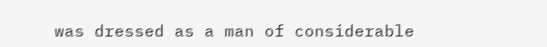was dressed as a man of considerable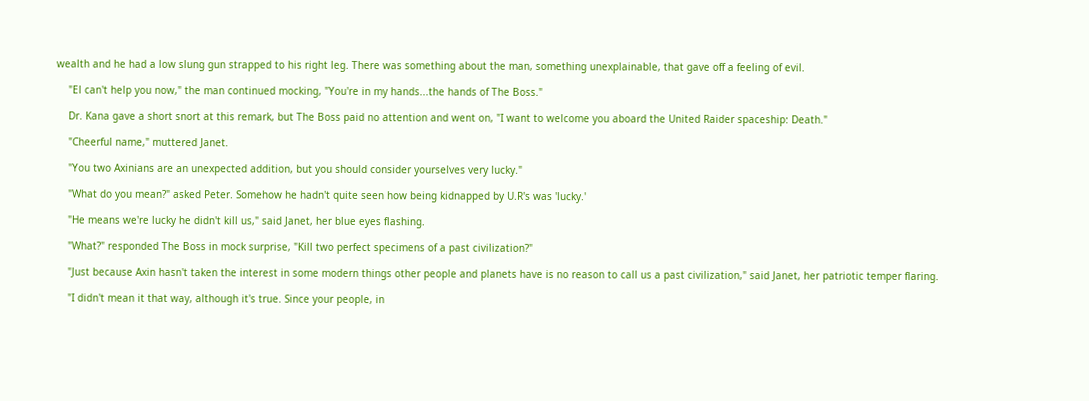wealth and he had a low slung gun strapped to his right leg. There was something about the man, something unexplainable, that gave off a feeling of evil.

    "El can't help you now," the man continued mocking, "You're in my hands...the hands of The Boss."

    Dr. Kana gave a short snort at this remark, but The Boss paid no attention and went on, "I want to welcome you aboard the United Raider spaceship: Death."

    "Cheerful name," muttered Janet.

    "You two Axinians are an unexpected addition, but you should consider yourselves very lucky."

    "What do you mean?" asked Peter. Somehow he hadn't quite seen how being kidnapped by U.R's was 'lucky.'

    "He means we're lucky he didn't kill us," said Janet, her blue eyes flashing.

    "What?" responded The Boss in mock surprise, "Kill two perfect specimens of a past civilization?"

    "Just because Axin hasn't taken the interest in some modern things other people and planets have is no reason to call us a past civilization," said Janet, her patriotic temper flaring.

    "I didn't mean it that way, although it's true. Since your people, in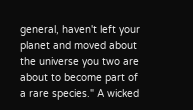general, haven't left your planet and moved about the universe you two are about to become part of a rare species." A wicked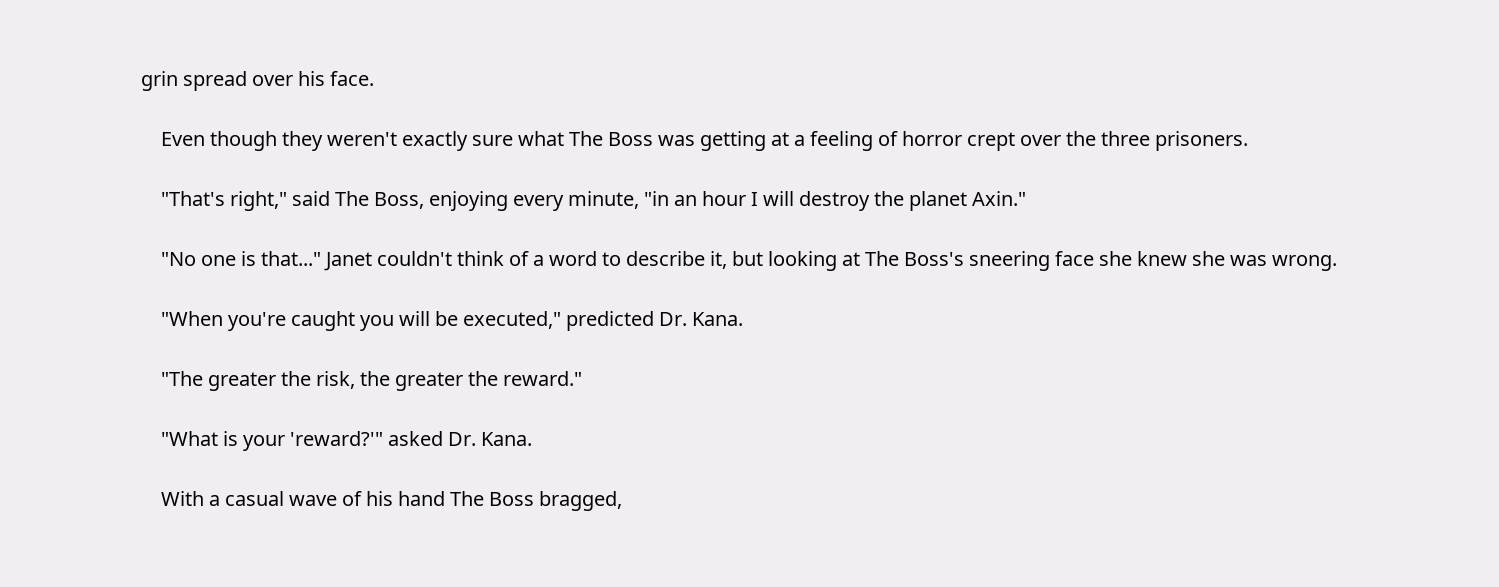grin spread over his face.

    Even though they weren't exactly sure what The Boss was getting at a feeling of horror crept over the three prisoners.

    "That's right," said The Boss, enjoying every minute, "in an hour I will destroy the planet Axin."

    "No one is that..." Janet couldn't think of a word to describe it, but looking at The Boss's sneering face she knew she was wrong.

    "When you're caught you will be executed," predicted Dr. Kana.

    "The greater the risk, the greater the reward."

    "What is your 'reward?'" asked Dr. Kana.

    With a casual wave of his hand The Boss bragged,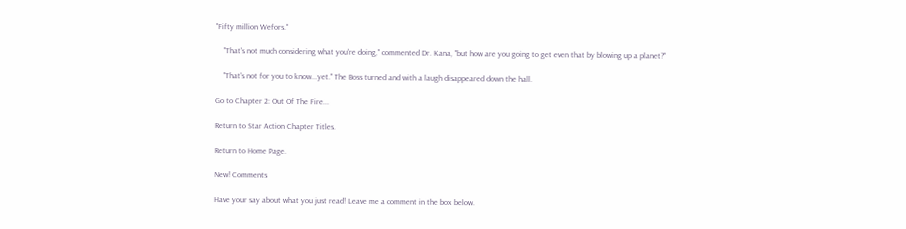"Fifty million Wefors."

    "That's not much considering what you're doing," commented Dr. Kana, "but how are you going to get even that by blowing up a planet?"

    "That's not for you to know...yet." The Boss turned and with a laugh disappeared down the hall.

Go to Chapter 2: Out Of The Fire...

Return to Star Action Chapter Titles.

Return to Home Page.

New! Comments

Have your say about what you just read! Leave me a comment in the box below.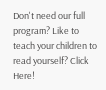Don't need our full program? Like to teach your children to read yourself? Click Here!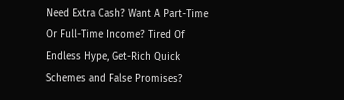Need Extra Cash? Want A Part-Time Or Full-Time Income? Tired Of Endless Hype, Get-Rich Quick Schemes and False Promises?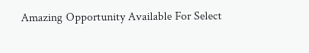Amazing Opportunity Available For Select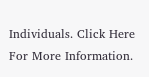Individuals. Click Here For More Information.